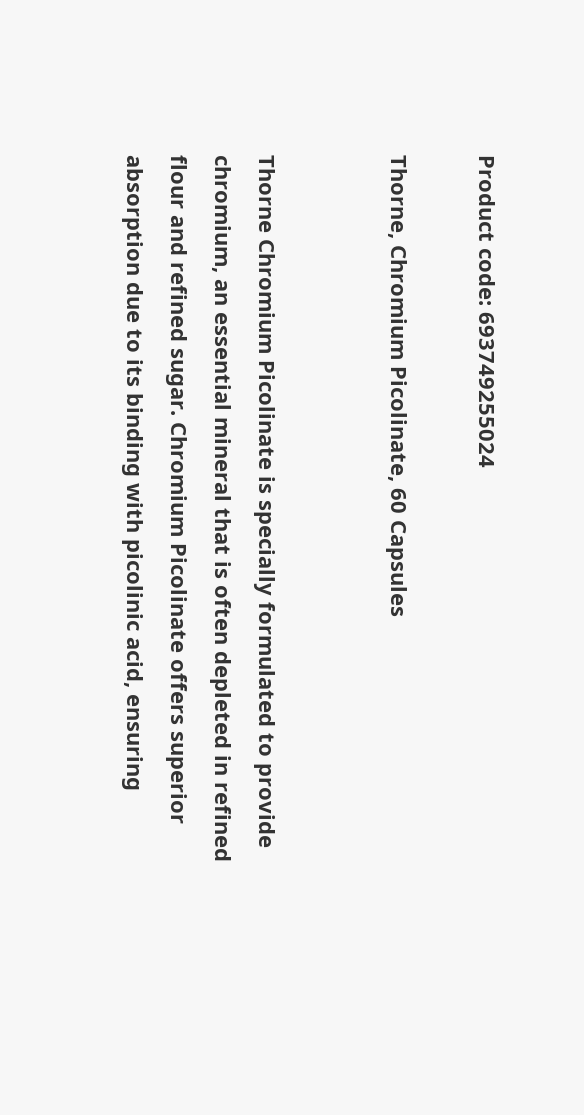Product code: 693749255024

Thorne, Chromium Picolinate, 60 Capsules


Thorne Chromium Picolinate is specially formulated to provide chromium, an essential mineral that is often depleted in refined flour and refined sugar. Chromium Picolinate offers superior absorption due to its binding with picolinic acid, ensuring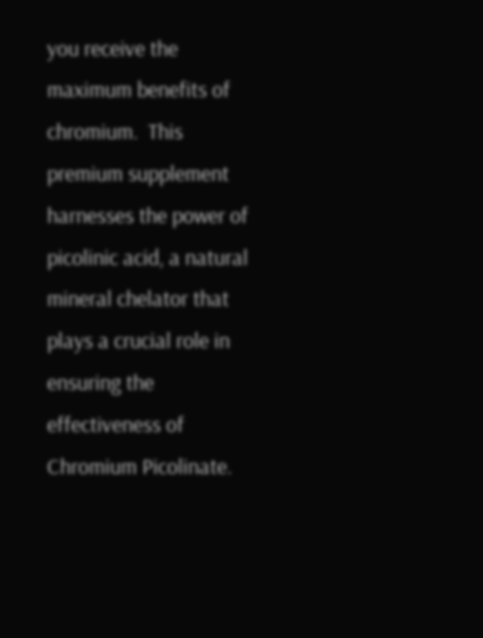you receive the maximum benefits of chromium.  This premium supplement harnesses the power of picolinic acid, a natural mineral chelator that plays a crucial role in ensuring the effectiveness of Chromium Picolinate.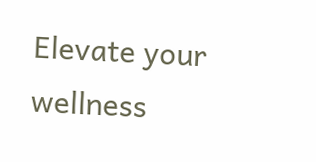Elevate your wellness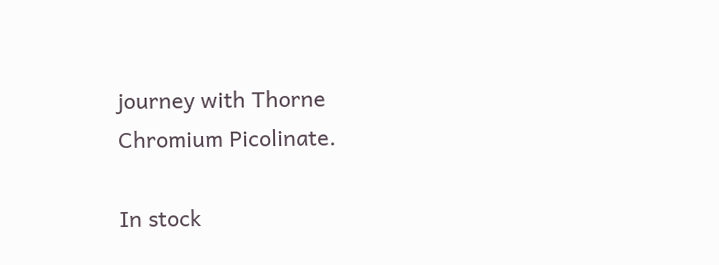journey with Thorne Chromium Picolinate.

In stock